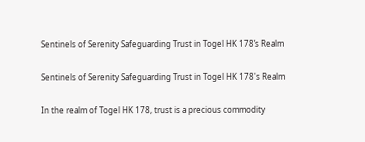Sentinels of Serenity Safeguarding Trust in Togel HK 178’s Realm

Sentinels of Serenity Safeguarding Trust in Togel HK 178's Realm

In the realm of Togel HK 178, trust is a precious commodity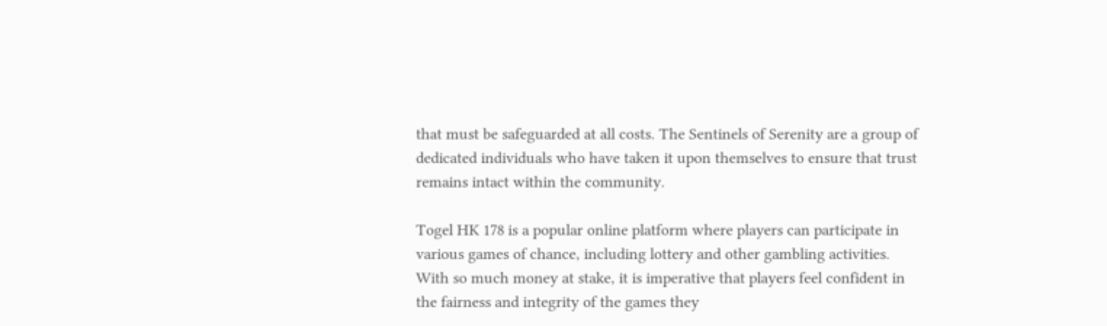that must be safeguarded at all costs. The Sentinels of Serenity are a group of dedicated individuals who have taken it upon themselves to ensure that trust remains intact within the community.

Togel HK 178 is a popular online platform where players can participate in various games of chance, including lottery and other gambling activities. With so much money at stake, it is imperative that players feel confident in the fairness and integrity of the games they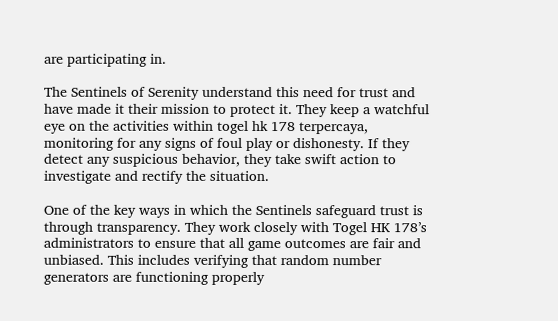are participating in.

The Sentinels of Serenity understand this need for trust and have made it their mission to protect it. They keep a watchful eye on the activities within togel hk 178 terpercaya, monitoring for any signs of foul play or dishonesty. If they detect any suspicious behavior, they take swift action to investigate and rectify the situation.

One of the key ways in which the Sentinels safeguard trust is through transparency. They work closely with Togel HK 178’s administrators to ensure that all game outcomes are fair and unbiased. This includes verifying that random number generators are functioning properly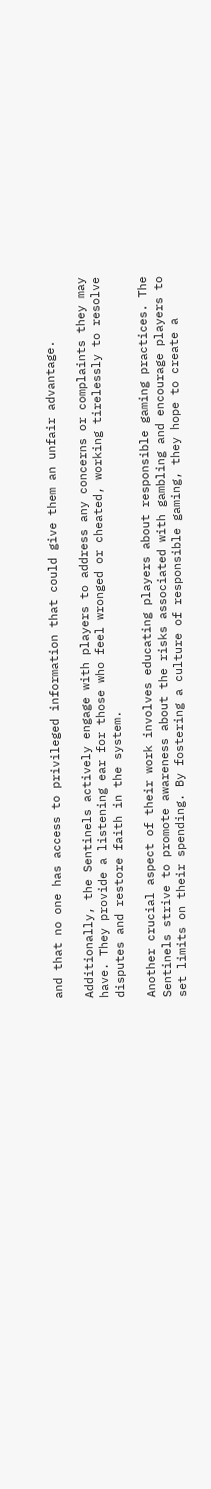and that no one has access to privileged information that could give them an unfair advantage.

Additionally, the Sentinels actively engage with players to address any concerns or complaints they may have. They provide a listening ear for those who feel wronged or cheated, working tirelessly to resolve disputes and restore faith in the system.

Another crucial aspect of their work involves educating players about responsible gaming practices. The Sentinels strive to promote awareness about the risks associated with gambling and encourage players to set limits on their spending. By fostering a culture of responsible gaming, they hope to create a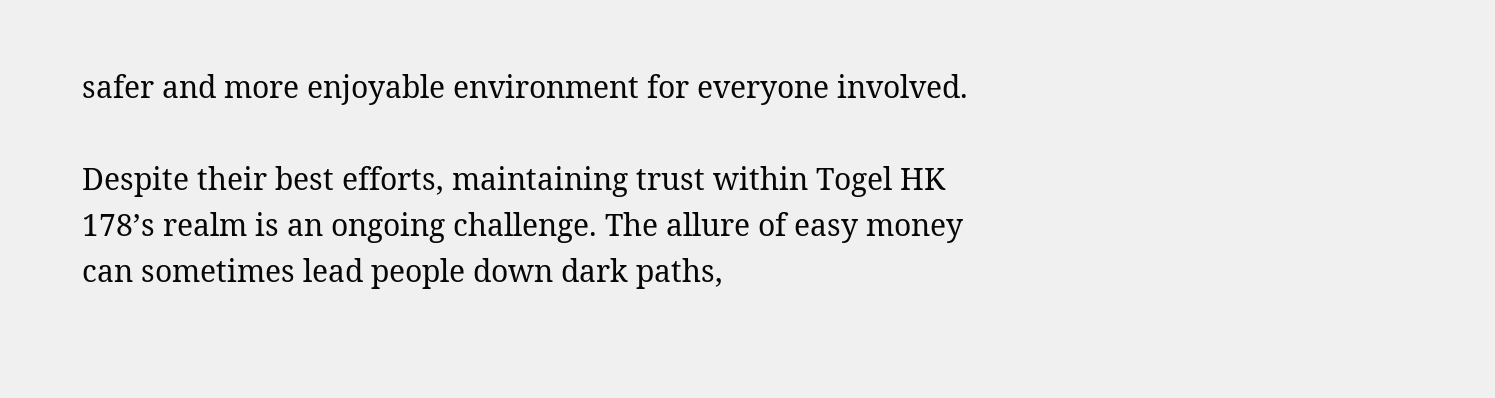safer and more enjoyable environment for everyone involved.

Despite their best efforts, maintaining trust within Togel HK 178’s realm is an ongoing challenge. The allure of easy money can sometimes lead people down dark paths,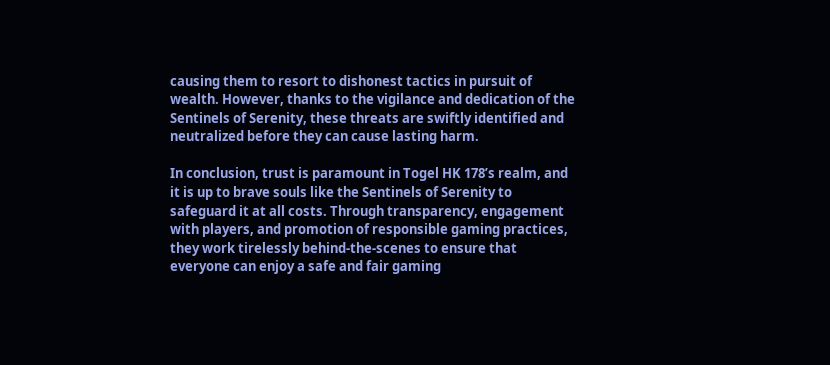causing them to resort to dishonest tactics in pursuit of wealth. However, thanks to the vigilance and dedication of the Sentinels of Serenity, these threats are swiftly identified and neutralized before they can cause lasting harm.

In conclusion, trust is paramount in Togel HK 178’s realm, and it is up to brave souls like the Sentinels of Serenity to safeguard it at all costs. Through transparency, engagement with players, and promotion of responsible gaming practices, they work tirelessly behind-the-scenes to ensure that everyone can enjoy a safe and fair gaming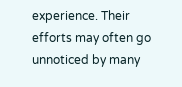experience. Their efforts may often go unnoticed by many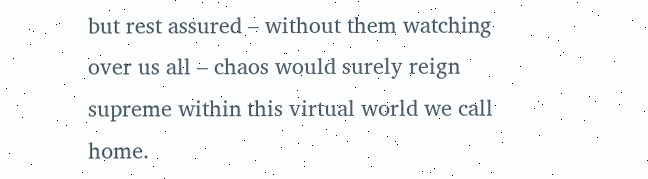but rest assured – without them watching over us all – chaos would surely reign supreme within this virtual world we call home.